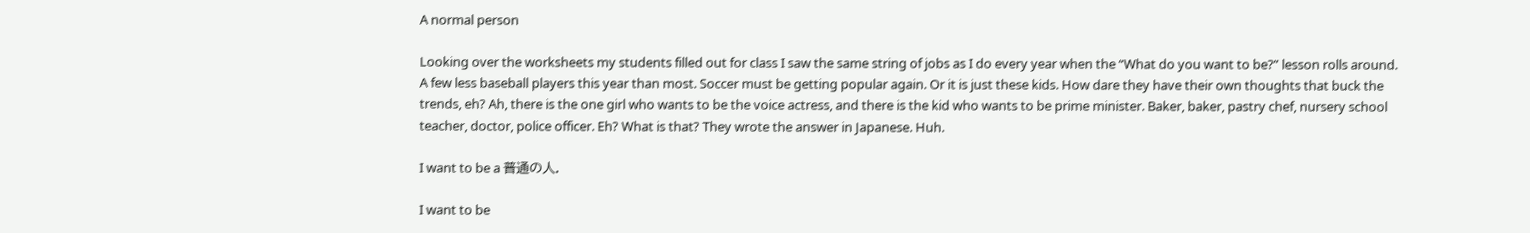A normal person

Looking over the worksheets my students filled out for class I saw the same string of jobs as I do every year when the “What do you want to be?” lesson rolls around. A few less baseball players this year than most. Soccer must be getting popular again. Or it is just these kids. How dare they have their own thoughts that buck the trends, eh? Ah, there is the one girl who wants to be the voice actress, and there is the kid who wants to be prime minister. Baker, baker, pastry chef, nursery school teacher, doctor, police officer. Eh? What is that? They wrote the answer in Japanese. Huh.

I want to be a 普通の人.

I want to be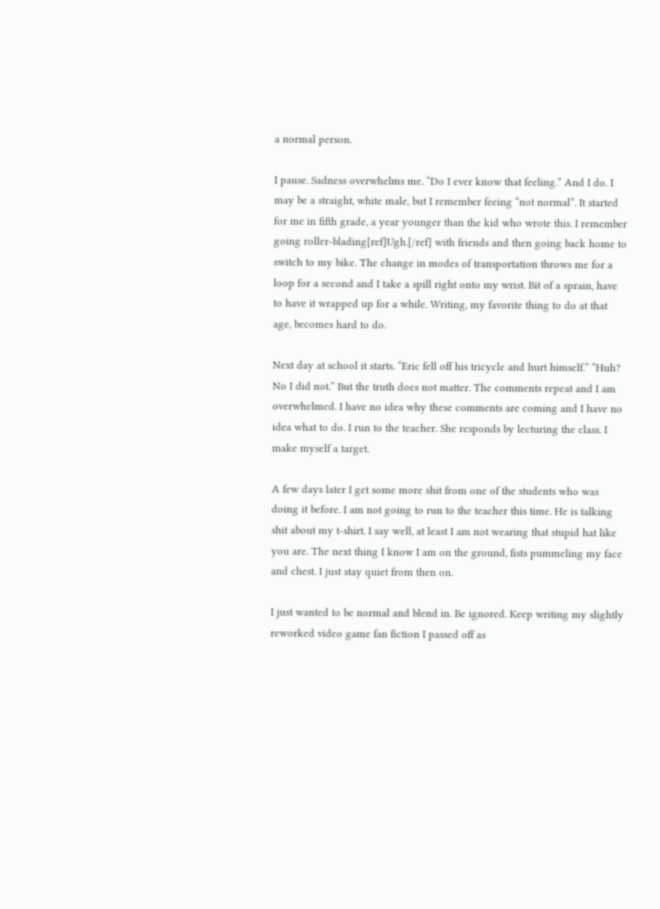a normal person.

I pause. Sadness overwhelms me. “Do I ever know that feeling.” And I do. I may be a straight, white male, but I remember feeing “not normal”. It started for me in fifth grade, a year younger than the kid who wrote this. I remember going roller-blading[ref]Ugh.[/ref] with friends and then going back home to switch to my bike. The change in modes of transportation throws me for a loop for a second and I take a spill right onto my wrist. Bit of a sprain, have to have it wrapped up for a while. Writing, my favorite thing to do at that age, becomes hard to do.

Next day at school it starts. “Eric fell off his tricycle and hurt himself.” “Huh? No I did not.” But the truth does not matter. The comments repeat and I am overwhelmed. I have no idea why these comments are coming and I have no idea what to do. I run to the teacher. She responds by lecturing the class. I make myself a target.

A few days later I get some more shit from one of the students who was doing it before. I am not going to run to the teacher this time. He is talking shit about my t-shirt. I say well, at least I am not wearing that stupid hat like you are. The next thing I know I am on the ground, fists pummeling my face and chest. I just stay quiet from then on.

I just wanted to be normal and blend in. Be ignored. Keep writing my slightly reworked video game fan fiction I passed off as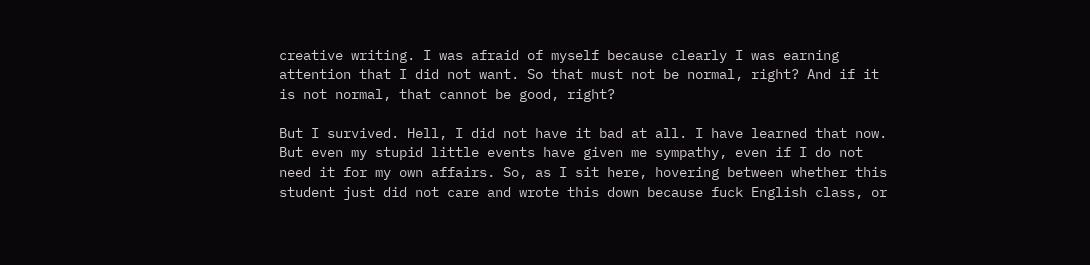creative writing. I was afraid of myself because clearly I was earning attention that I did not want. So that must not be normal, right? And if it is not normal, that cannot be good, right?

But I survived. Hell, I did not have it bad at all. I have learned that now. But even my stupid little events have given me sympathy, even if I do not need it for my own affairs. So, as I sit here, hovering between whether this student just did not care and wrote this down because fuck English class, or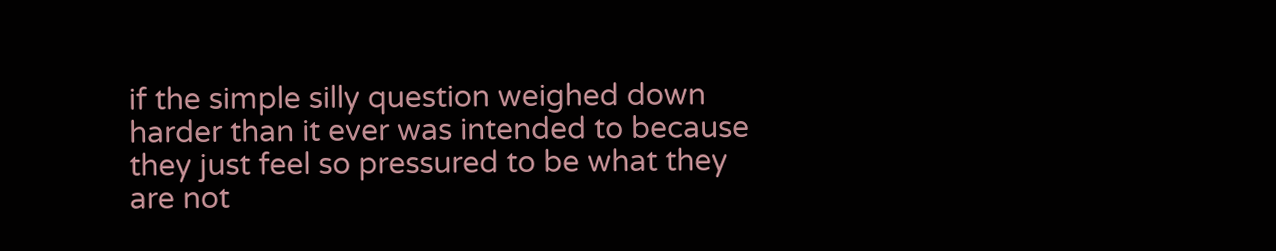if the simple silly question weighed down harder than it ever was intended to because they just feel so pressured to be what they are not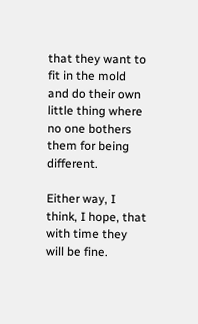that they want to fit in the mold and do their own little thing where no one bothers them for being different.

Either way, I think, I hope, that with time they will be fine.